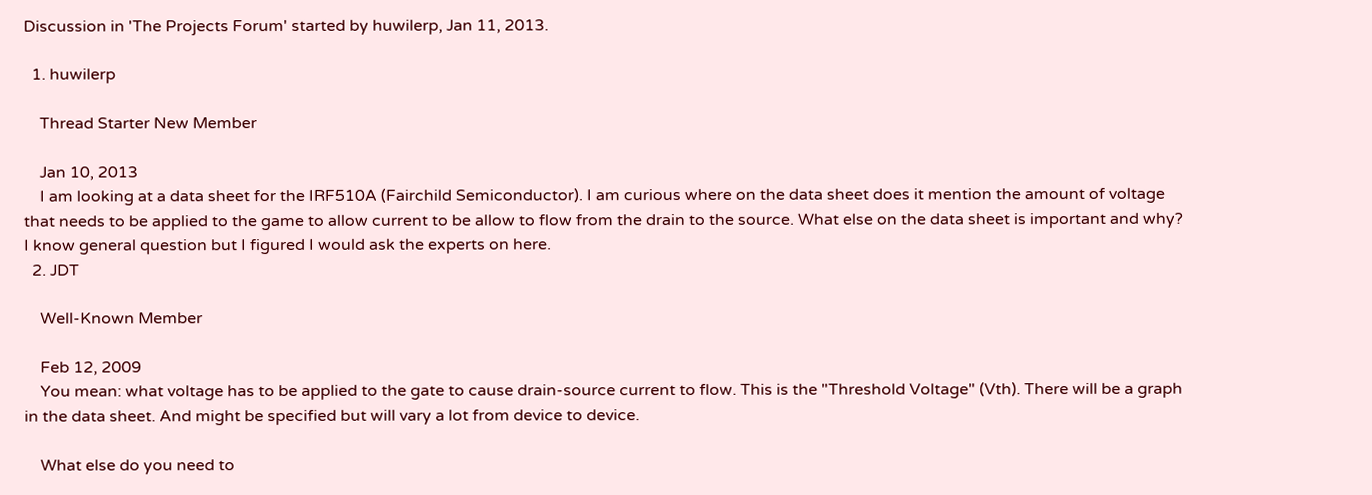Discussion in 'The Projects Forum' started by huwilerp, Jan 11, 2013.

  1. huwilerp

    Thread Starter New Member

    Jan 10, 2013
    I am looking at a data sheet for the IRF510A (Fairchild Semiconductor). I am curious where on the data sheet does it mention the amount of voltage that needs to be applied to the game to allow current to be allow to flow from the drain to the source. What else on the data sheet is important and why? I know general question but I figured I would ask the experts on here.
  2. JDT

    Well-Known Member

    Feb 12, 2009
    You mean: what voltage has to be applied to the gate to cause drain-source current to flow. This is the "Threshold Voltage" (Vth). There will be a graph in the data sheet. And might be specified but will vary a lot from device to device.

    What else do you need to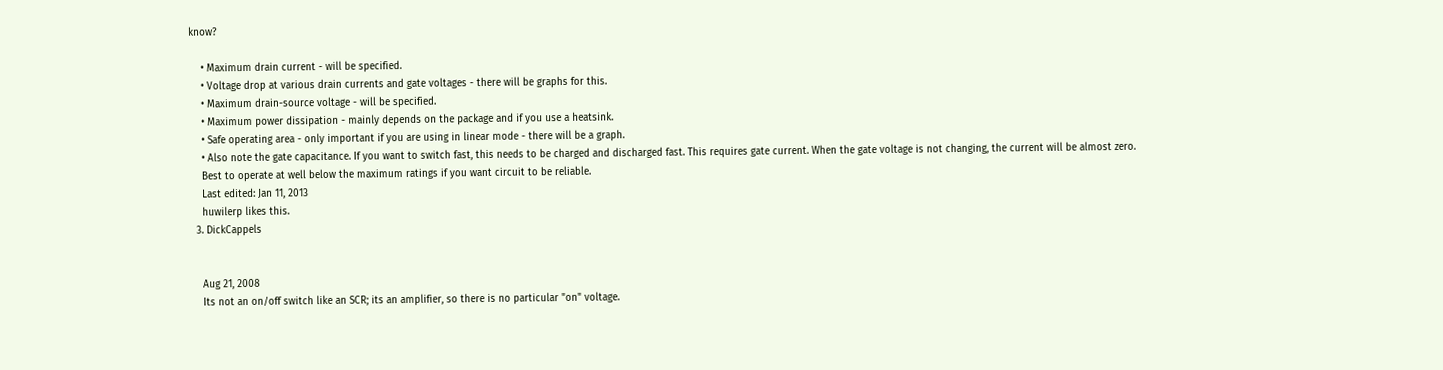know?

    • Maximum drain current - will be specified.
    • Voltage drop at various drain currents and gate voltages - there will be graphs for this.
    • Maximum drain-source voltage - will be specified.
    • Maximum power dissipation - mainly depends on the package and if you use a heatsink.
    • Safe operating area - only important if you are using in linear mode - there will be a graph.
    • Also note the gate capacitance. If you want to switch fast, this needs to be charged and discharged fast. This requires gate current. When the gate voltage is not changing, the current will be almost zero.
    Best to operate at well below the maximum ratings if you want circuit to be reliable.
    Last edited: Jan 11, 2013
    huwilerp likes this.
  3. DickCappels


    Aug 21, 2008
    Its not an on/off switch like an SCR; its an amplifier, so there is no particular "on" voltage.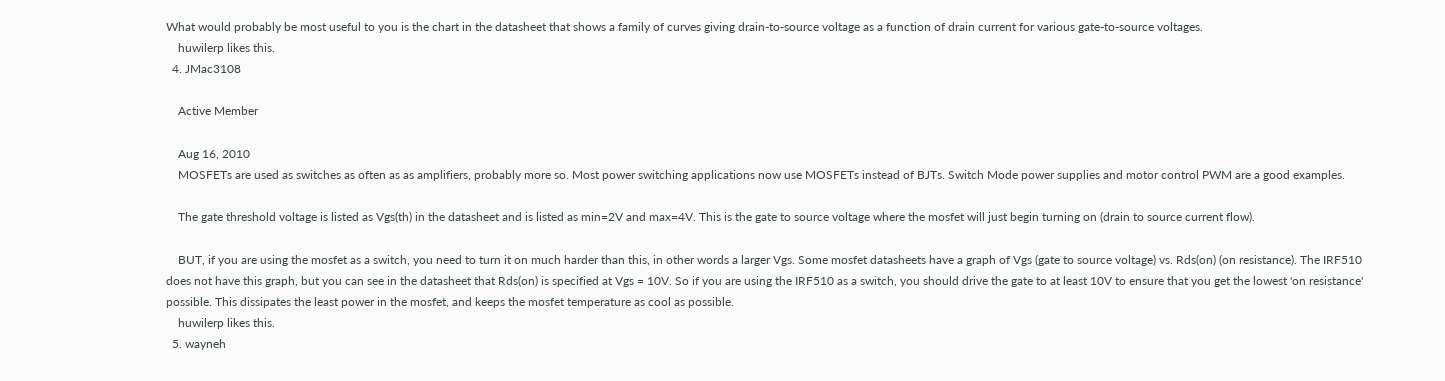What would probably be most useful to you is the chart in the datasheet that shows a family of curves giving drain-to-source voltage as a function of drain current for various gate-to-source voltages.
    huwilerp likes this.
  4. JMac3108

    Active Member

    Aug 16, 2010
    MOSFETs are used as switches as often as as amplifiers, probably more so. Most power switching applications now use MOSFETs instead of BJTs. Switch Mode power supplies and motor control PWM are a good examples.

    The gate threshold voltage is listed as Vgs(th) in the datasheet and is listed as min=2V and max=4V. This is the gate to source voltage where the mosfet will just begin turning on (drain to source current flow).

    BUT, if you are using the mosfet as a switch, you need to turn it on much harder than this, in other words a larger Vgs. Some mosfet datasheets have a graph of Vgs (gate to source voltage) vs. Rds(on) (on resistance). The IRF510 does not have this graph, but you can see in the datasheet that Rds(on) is specified at Vgs = 10V. So if you are using the IRF510 as a switch, you should drive the gate to at least 10V to ensure that you get the lowest 'on resistance' possible. This dissipates the least power in the mosfet, and keeps the mosfet temperature as cool as possible.
    huwilerp likes this.
  5. wayneh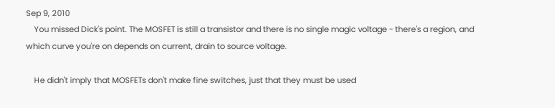Sep 9, 2010
    You missed Dick's point. The MOSFET is still a transistor and there is no single magic voltage - there's a region, and which curve you're on depends on current, drain to source voltage.

    He didn't imply that MOSFETs don't make fine switches, just that they must be used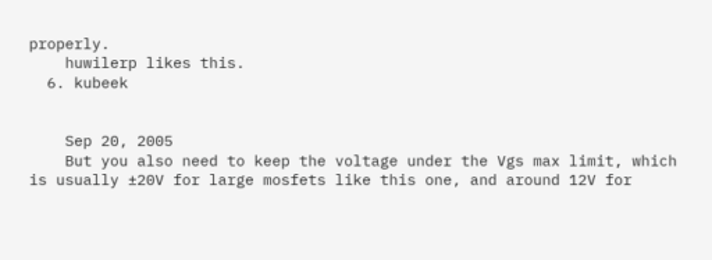properly.
    huwilerp likes this.
  6. kubeek


    Sep 20, 2005
    But you also need to keep the voltage under the Vgs max limit, which is usually ±20V for large mosfets like this one, and around 12V for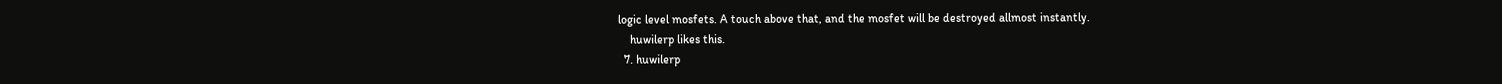logic level mosfets. A touch above that, and the mosfet will be destroyed allmost instantly.
    huwilerp likes this.
  7. huwilerp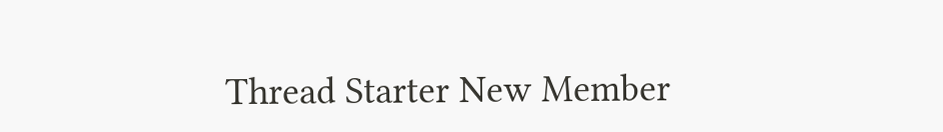Thread Starter New Member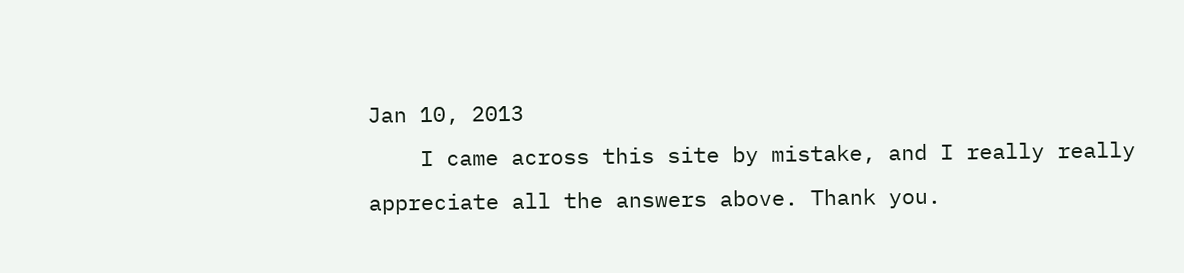Jan 10, 2013
    I came across this site by mistake, and I really really appreciate all the answers above. Thank you.